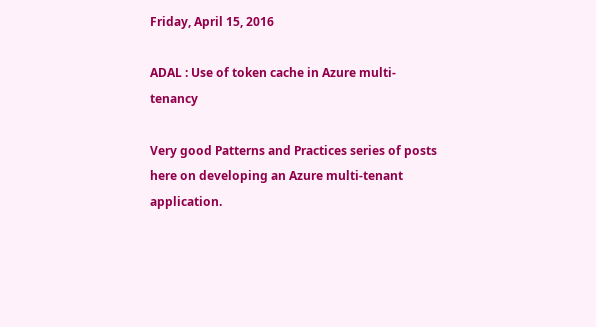Friday, April 15, 2016

ADAL : Use of token cache in Azure multi-tenancy

Very good Patterns and Practices series of posts here on developing an Azure multi-tenant application.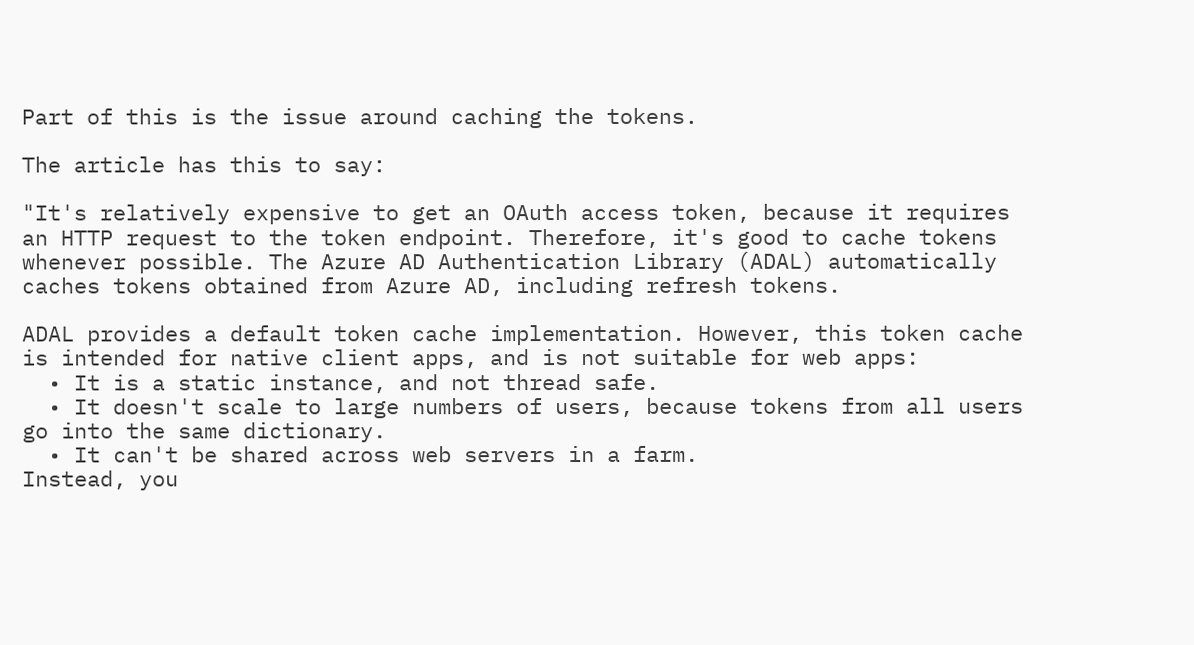Part of this is the issue around caching the tokens.

The article has this to say:

"It's relatively expensive to get an OAuth access token, because it requires an HTTP request to the token endpoint. Therefore, it's good to cache tokens whenever possible. The Azure AD Authentication Library (ADAL) automatically caches tokens obtained from Azure AD, including refresh tokens.

ADAL provides a default token cache implementation. However, this token cache is intended for native client apps, and is not suitable for web apps:
  • It is a static instance, and not thread safe.
  • It doesn't scale to large numbers of users, because tokens from all users go into the same dictionary.
  • It can't be shared across web servers in a farm.
Instead, you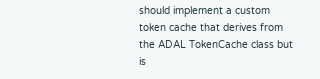should implement a custom token cache that derives from the ADAL TokenCache class but is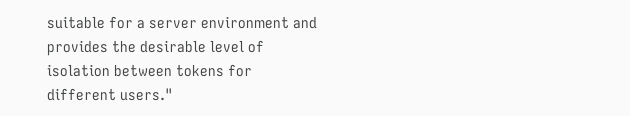suitable for a server environment and provides the desirable level of isolation between tokens for different users."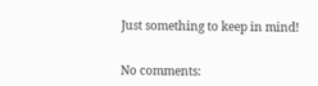Just something to keep in mind!


No comments: